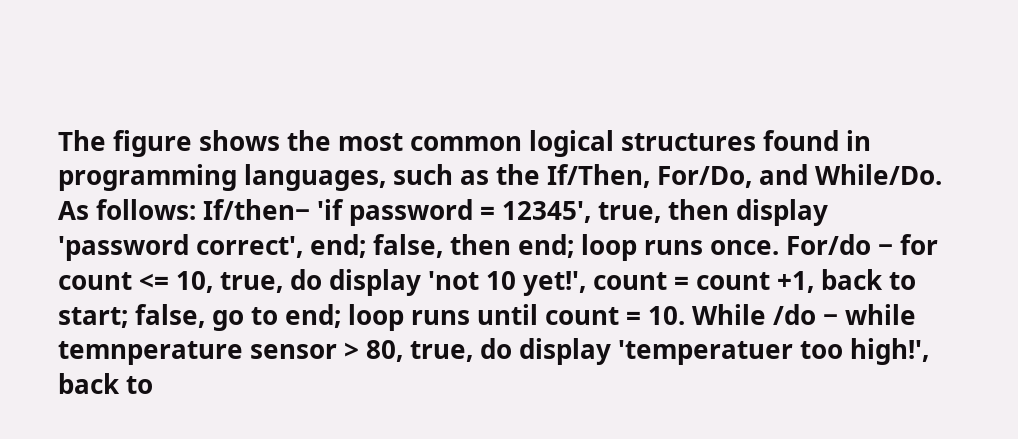The figure shows the most common logical structures found in programming languages, such as the If/Then, For/Do, and While/Do. As follows: If/then− 'if password = 12345', true, then display 'password correct', end; false, then end; loop runs once. For/do − for count <= 10, true, do display 'not 10 yet!', count = count +1, back to start; false, go to end; loop runs until count = 10. While /do − while temnperature sensor > 80, true, do display 'temperatuer too high!', back to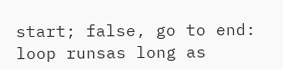start; false, go to end: loop runsas long as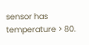sensor has temperature > 80.